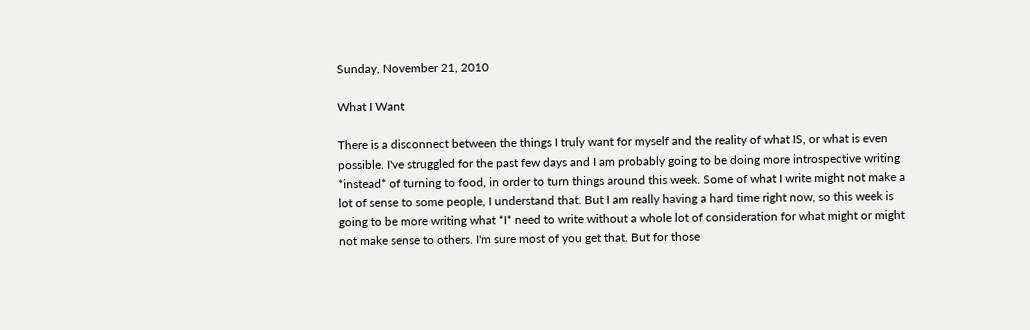Sunday, November 21, 2010

What I Want

There is a disconnect between the things I truly want for myself and the reality of what IS, or what is even possible. I've struggled for the past few days and I am probably going to be doing more introspective writing *instead* of turning to food, in order to turn things around this week. Some of what I write might not make a lot of sense to some people, I understand that. But I am really having a hard time right now, so this week is going to be more writing what *I* need to write without a whole lot of consideration for what might or might not make sense to others. I'm sure most of you get that. But for those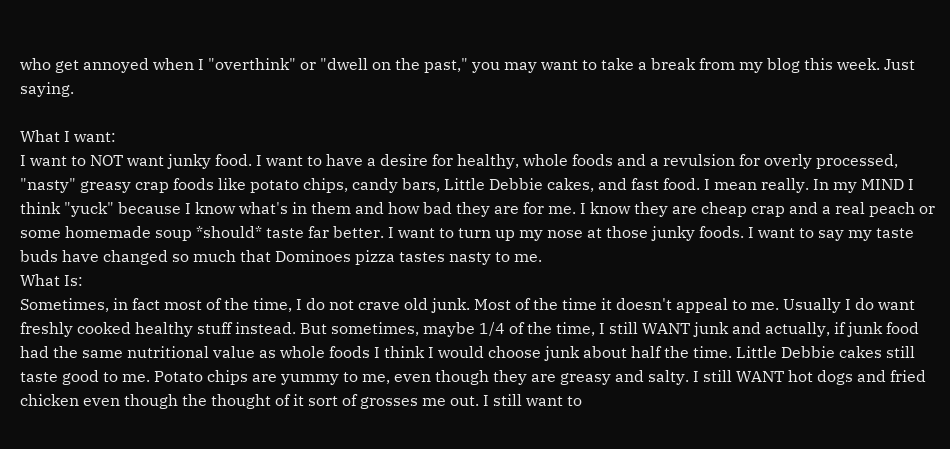who get annoyed when I "overthink" or "dwell on the past," you may want to take a break from my blog this week. Just saying.

What I want:
I want to NOT want junky food. I want to have a desire for healthy, whole foods and a revulsion for overly processed, "nasty" greasy crap foods like potato chips, candy bars, Little Debbie cakes, and fast food. I mean really. In my MIND I think "yuck" because I know what's in them and how bad they are for me. I know they are cheap crap and a real peach or some homemade soup *should* taste far better. I want to turn up my nose at those junky foods. I want to say my taste buds have changed so much that Dominoes pizza tastes nasty to me.
What Is:
Sometimes, in fact most of the time, I do not crave old junk. Most of the time it doesn't appeal to me. Usually I do want freshly cooked healthy stuff instead. But sometimes, maybe 1/4 of the time, I still WANT junk and actually, if junk food had the same nutritional value as whole foods I think I would choose junk about half the time. Little Debbie cakes still taste good to me. Potato chips are yummy to me, even though they are greasy and salty. I still WANT hot dogs and fried chicken even though the thought of it sort of grosses me out. I still want to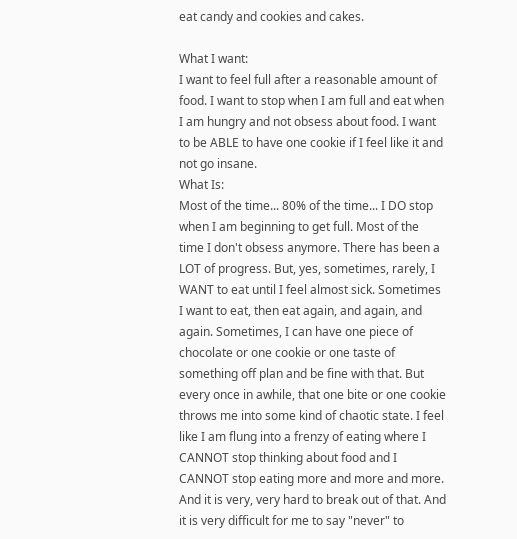eat candy and cookies and cakes.

What I want:
I want to feel full after a reasonable amount of food. I want to stop when I am full and eat when I am hungry and not obsess about food. I want to be ABLE to have one cookie if I feel like it and not go insane.
What Is:
Most of the time... 80% of the time... I DO stop when I am beginning to get full. Most of the time I don't obsess anymore. There has been a LOT of progress. But, yes, sometimes, rarely, I WANT to eat until I feel almost sick. Sometimes I want to eat, then eat again, and again, and again. Sometimes, I can have one piece of chocolate or one cookie or one taste of something off plan and be fine with that. But every once in awhile, that one bite or one cookie throws me into some kind of chaotic state. I feel like I am flung into a frenzy of eating where I CANNOT stop thinking about food and I CANNOT stop eating more and more and more. And it is very, very hard to break out of that. And it is very difficult for me to say "never" to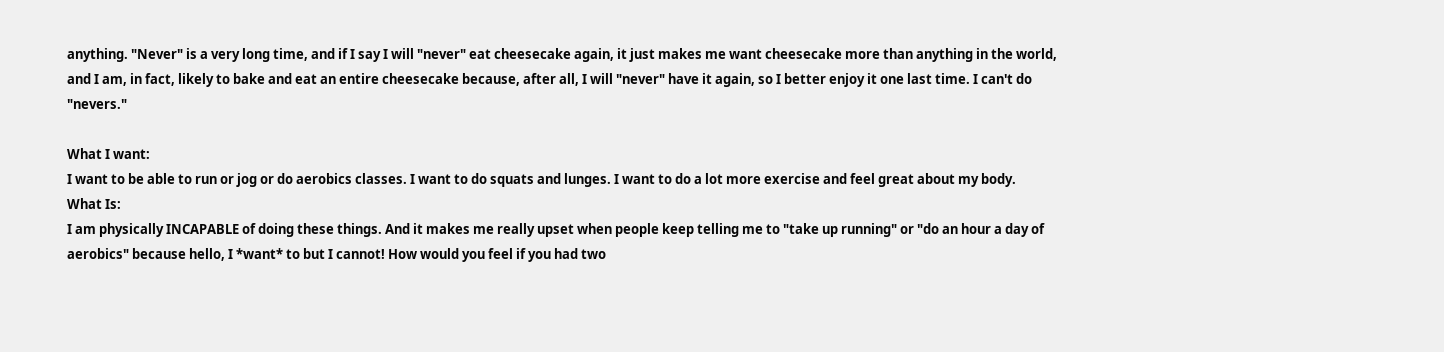anything. "Never" is a very long time, and if I say I will "never" eat cheesecake again, it just makes me want cheesecake more than anything in the world, and I am, in fact, likely to bake and eat an entire cheesecake because, after all, I will "never" have it again, so I better enjoy it one last time. I can't do "nevers."

What I want:
I want to be able to run or jog or do aerobics classes. I want to do squats and lunges. I want to do a lot more exercise and feel great about my body.
What Is:
I am physically INCAPABLE of doing these things. And it makes me really upset when people keep telling me to "take up running" or "do an hour a day of aerobics" because hello, I *want* to but I cannot! How would you feel if you had two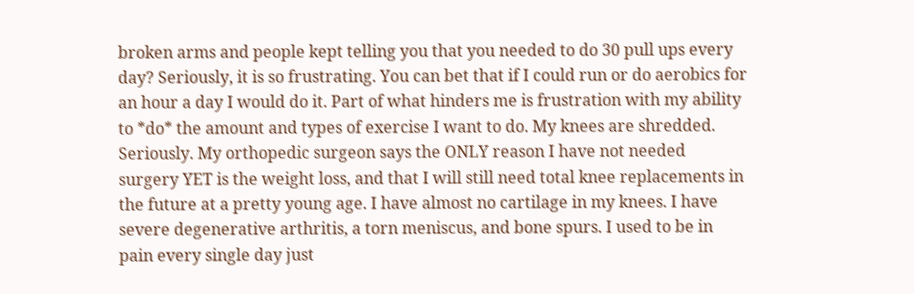broken arms and people kept telling you that you needed to do 30 pull ups every day? Seriously, it is so frustrating. You can bet that if I could run or do aerobics for an hour a day I would do it. Part of what hinders me is frustration with my ability to *do* the amount and types of exercise I want to do. My knees are shredded. Seriously. My orthopedic surgeon says the ONLY reason I have not needed surgery YET is the weight loss, and that I will still need total knee replacements in the future at a pretty young age. I have almost no cartilage in my knees. I have severe degenerative arthritis, a torn meniscus, and bone spurs. I used to be in pain every single day just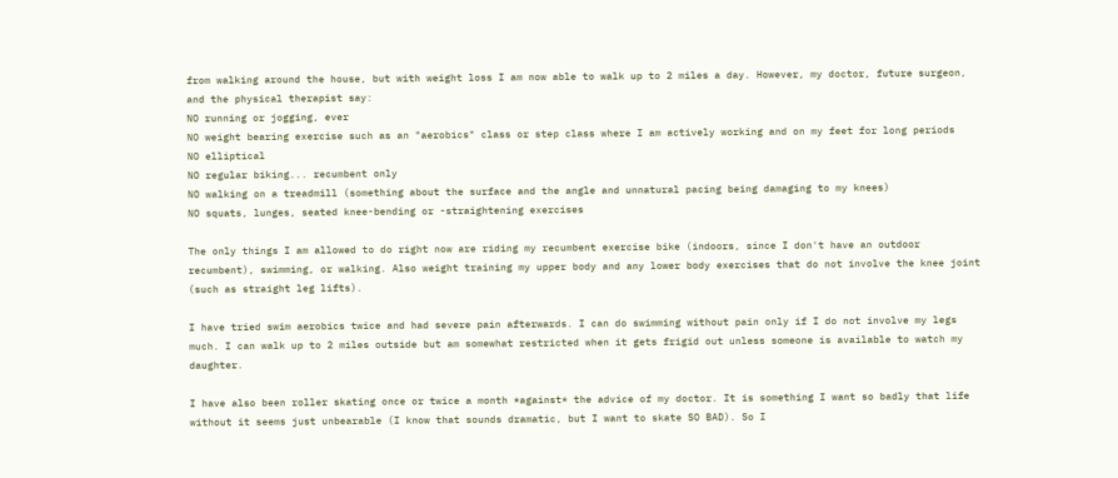from walking around the house, but with weight loss I am now able to walk up to 2 miles a day. However, my doctor, future surgeon, and the physical therapist say:
NO running or jogging, ever
NO weight bearing exercise such as an "aerobics" class or step class where I am actively working and on my feet for long periods
NO elliptical
NO regular biking... recumbent only
NO walking on a treadmill (something about the surface and the angle and unnatural pacing being damaging to my knees)
NO squats, lunges, seated knee-bending or -straightening exercises

The only things I am allowed to do right now are riding my recumbent exercise bike (indoors, since I don't have an outdoor recumbent), swimming, or walking. Also weight training my upper body and any lower body exercises that do not involve the knee joint (such as straight leg lifts).

I have tried swim aerobics twice and had severe pain afterwards. I can do swimming without pain only if I do not involve my legs much. I can walk up to 2 miles outside but am somewhat restricted when it gets frigid out unless someone is available to watch my daughter.

I have also been roller skating once or twice a month *against* the advice of my doctor. It is something I want so badly that life without it seems just unbearable (I know that sounds dramatic, but I want to skate SO BAD). So I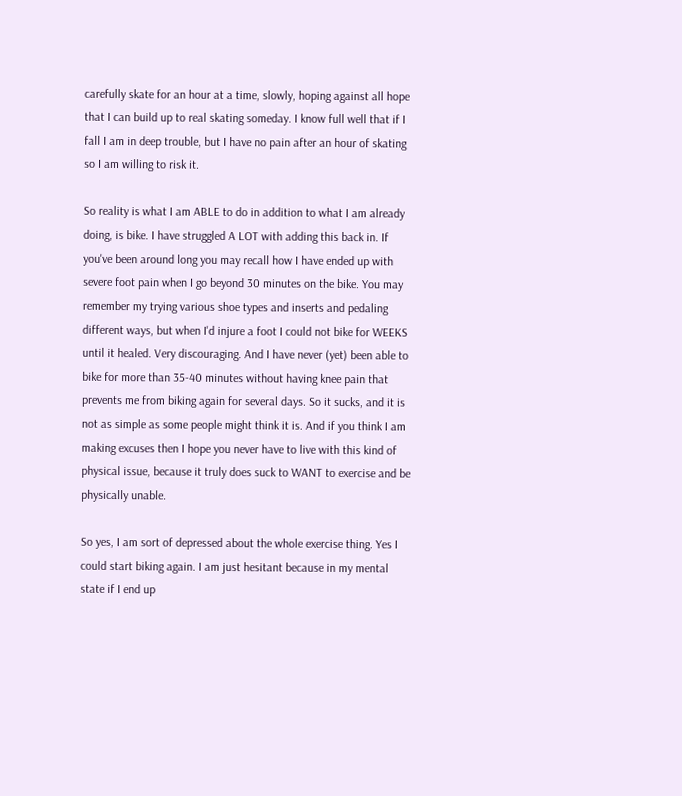carefully skate for an hour at a time, slowly, hoping against all hope that I can build up to real skating someday. I know full well that if I fall I am in deep trouble, but I have no pain after an hour of skating so I am willing to risk it.

So reality is what I am ABLE to do in addition to what I am already doing, is bike. I have struggled A LOT with adding this back in. If you've been around long you may recall how I have ended up with severe foot pain when I go beyond 30 minutes on the bike. You may remember my trying various shoe types and inserts and pedaling different ways, but when I'd injure a foot I could not bike for WEEKS until it healed. Very discouraging. And I have never (yet) been able to bike for more than 35-40 minutes without having knee pain that prevents me from biking again for several days. So it sucks, and it is not as simple as some people might think it is. And if you think I am making excuses then I hope you never have to live with this kind of physical issue, because it truly does suck to WANT to exercise and be physically unable.

So yes, I am sort of depressed about the whole exercise thing. Yes I could start biking again. I am just hesitant because in my mental state if I end up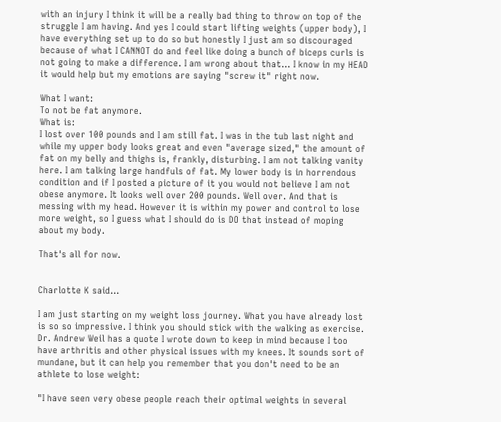with an injury I think it will be a really bad thing to throw on top of the struggle I am having. And yes I could start lifting weights (upper body), I have everything set up to do so but honestly I just am so discouraged because of what I CANNOT do and feel like doing a bunch of biceps curls is not going to make a difference. I am wrong about that... I know in my HEAD it would help but my emotions are saying "screw it" right now.

What I want:
To not be fat anymore.
What is:
I lost over 100 pounds and I am still fat. I was in the tub last night and while my upper body looks great and even "average sized," the amount of fat on my belly and thighs is, frankly, disturbing. I am not talking vanity here. I am talking large handfuls of fat. My lower body is in horrendous condition and if I posted a picture of it you would not believe I am not obese anymore. It looks well over 200 pounds. Well over. And that is messing with my head. However it is within my power and control to lose more weight, so I guess what I should do is DO that instead of moping about my body.

That's all for now.


Charlotte K said...

I am just starting on my weight loss journey. What you have already lost is so so impressive. I think you should stick with the walking as exercise. Dr. Andrew Weil has a quote I wrote down to keep in mind because I too have arthritis and other physical issues with my knees. It sounds sort of mundane, but it can help you remember that you don't need to be an athlete to lose weight:

"I have seen very obese people reach their optimal weights in several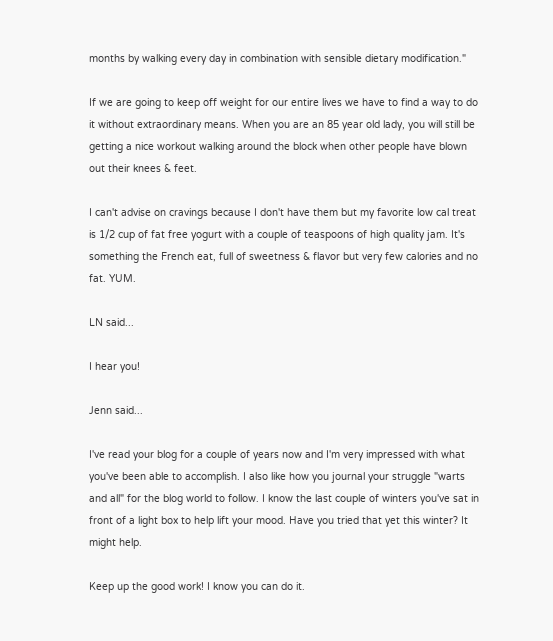months by walking every day in combination with sensible dietary modification."

If we are going to keep off weight for our entire lives we have to find a way to do it without extraordinary means. When you are an 85 year old lady, you will still be getting a nice workout walking around the block when other people have blown out their knees & feet.

I can't advise on cravings because I don't have them but my favorite low cal treat is 1/2 cup of fat free yogurt with a couple of teaspoons of high quality jam. It's something the French eat, full of sweetness & flavor but very few calories and no fat. YUM.

LN said...

I hear you!

Jenn said...

I've read your blog for a couple of years now and I'm very impressed with what you've been able to accomplish. I also like how you journal your struggle "warts and all" for the blog world to follow. I know the last couple of winters you've sat in front of a light box to help lift your mood. Have you tried that yet this winter? It might help.

Keep up the good work! I know you can do it.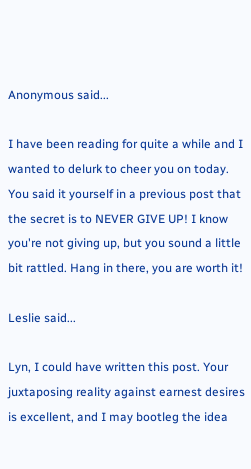Anonymous said...

I have been reading for quite a while and I wanted to delurk to cheer you on today. You said it yourself in a previous post that the secret is to NEVER GIVE UP! I know you're not giving up, but you sound a little bit rattled. Hang in there, you are worth it!

Leslie said...

Lyn, I could have written this post. Your juxtaposing reality against earnest desires is excellent, and I may bootleg the idea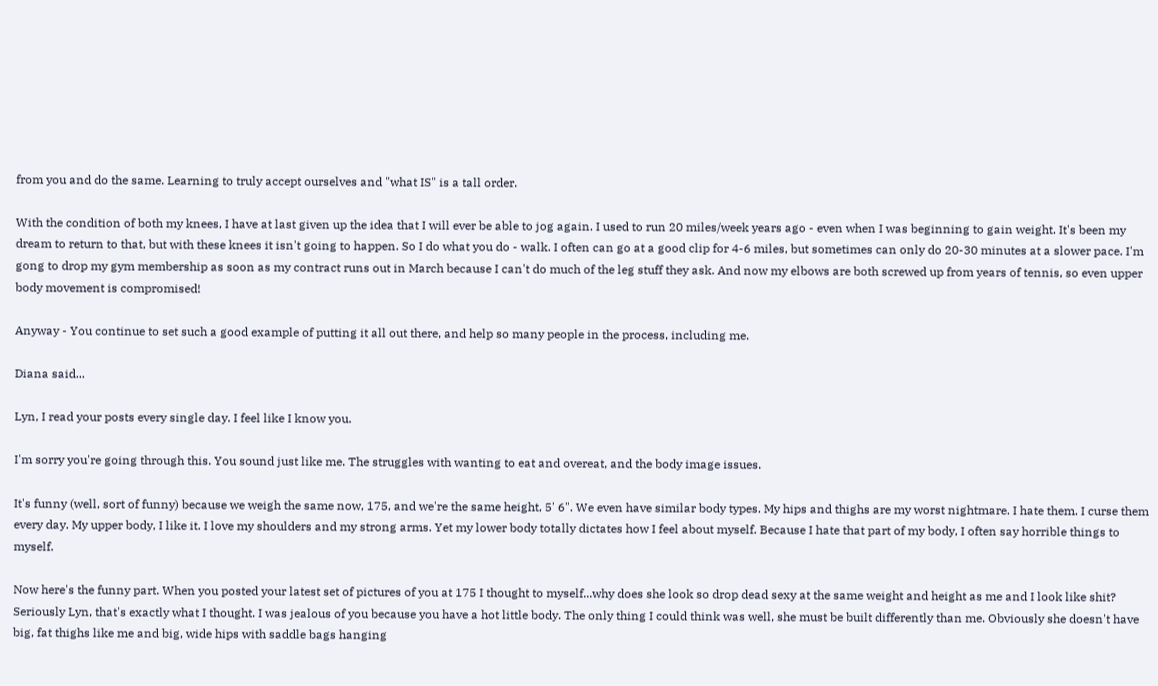from you and do the same. Learning to truly accept ourselves and "what IS" is a tall order.

With the condition of both my knees, I have at last given up the idea that I will ever be able to jog again. I used to run 20 miles/week years ago - even when I was beginning to gain weight. It's been my dream to return to that, but with these knees it isn't going to happen. So I do what you do - walk. I often can go at a good clip for 4-6 miles, but sometimes can only do 20-30 minutes at a slower pace. I'm gong to drop my gym membership as soon as my contract runs out in March because I can't do much of the leg stuff they ask. And now my elbows are both screwed up from years of tennis, so even upper body movement is compromised!

Anyway - You continue to set such a good example of putting it all out there, and help so many people in the process, including me.

Diana said...

Lyn, I read your posts every single day. I feel like I know you.

I'm sorry you're going through this. You sound just like me. The struggles with wanting to eat and overeat, and the body image issues.

It's funny (well, sort of funny) because we weigh the same now, 175, and we're the same height, 5' 6". We even have similar body types. My hips and thighs are my worst nightmare. I hate them. I curse them every day. My upper body, I like it. I love my shoulders and my strong arms. Yet my lower body totally dictates how I feel about myself. Because I hate that part of my body, I often say horrible things to myself.

Now here's the funny part. When you posted your latest set of pictures of you at 175 I thought to myself...why does she look so drop dead sexy at the same weight and height as me and I look like shit? Seriously Lyn, that's exactly what I thought. I was jealous of you because you have a hot little body. The only thing I could think was well, she must be built differently than me. Obviously she doesn't have big, fat thighs like me and big, wide hips with saddle bags hanging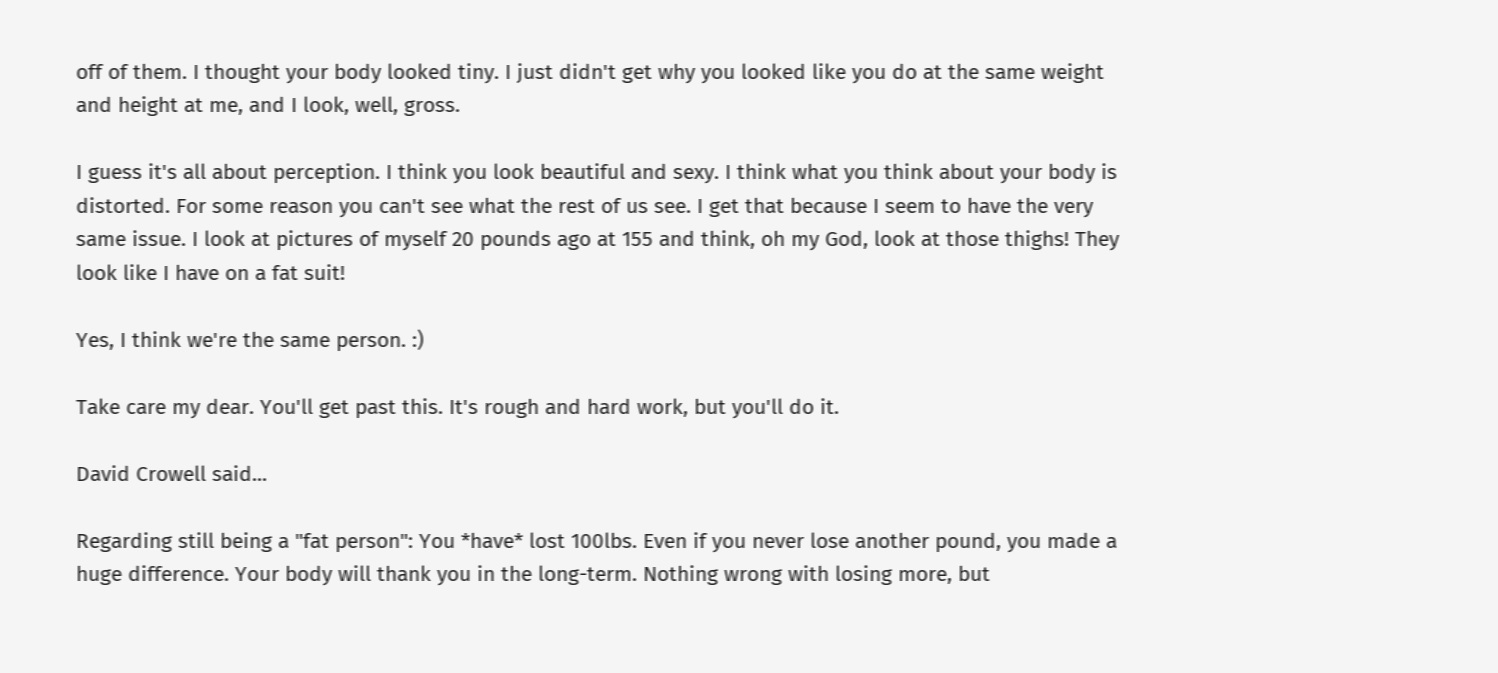off of them. I thought your body looked tiny. I just didn't get why you looked like you do at the same weight and height at me, and I look, well, gross.

I guess it's all about perception. I think you look beautiful and sexy. I think what you think about your body is distorted. For some reason you can't see what the rest of us see. I get that because I seem to have the very same issue. I look at pictures of myself 20 pounds ago at 155 and think, oh my God, look at those thighs! They look like I have on a fat suit!

Yes, I think we're the same person. :)

Take care my dear. You'll get past this. It's rough and hard work, but you'll do it.

David Crowell said...

Regarding still being a "fat person": You *have* lost 100lbs. Even if you never lose another pound, you made a huge difference. Your body will thank you in the long-term. Nothing wrong with losing more, but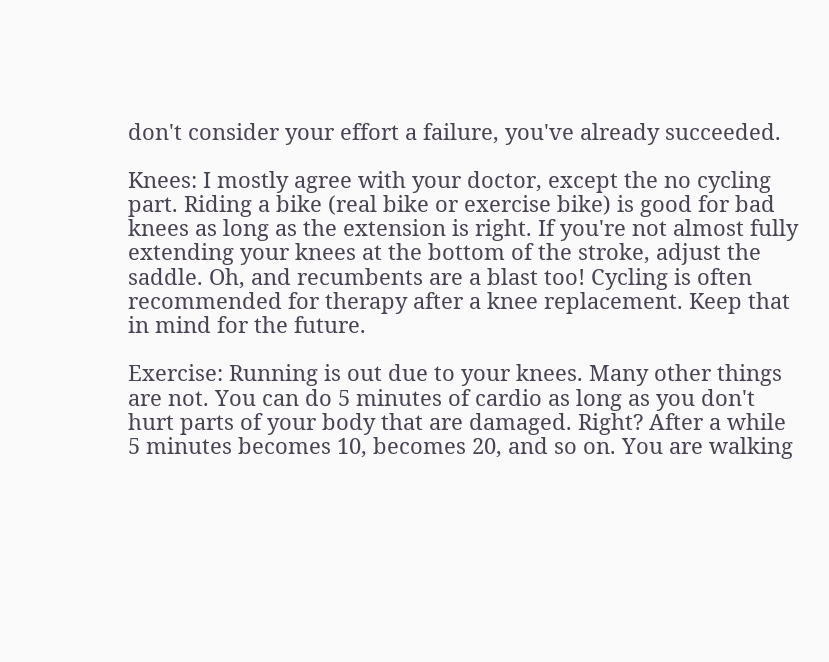don't consider your effort a failure, you've already succeeded.

Knees: I mostly agree with your doctor, except the no cycling part. Riding a bike (real bike or exercise bike) is good for bad knees as long as the extension is right. If you're not almost fully extending your knees at the bottom of the stroke, adjust the saddle. Oh, and recumbents are a blast too! Cycling is often recommended for therapy after a knee replacement. Keep that in mind for the future.

Exercise: Running is out due to your knees. Many other things are not. You can do 5 minutes of cardio as long as you don't hurt parts of your body that are damaged. Right? After a while 5 minutes becomes 10, becomes 20, and so on. You are walking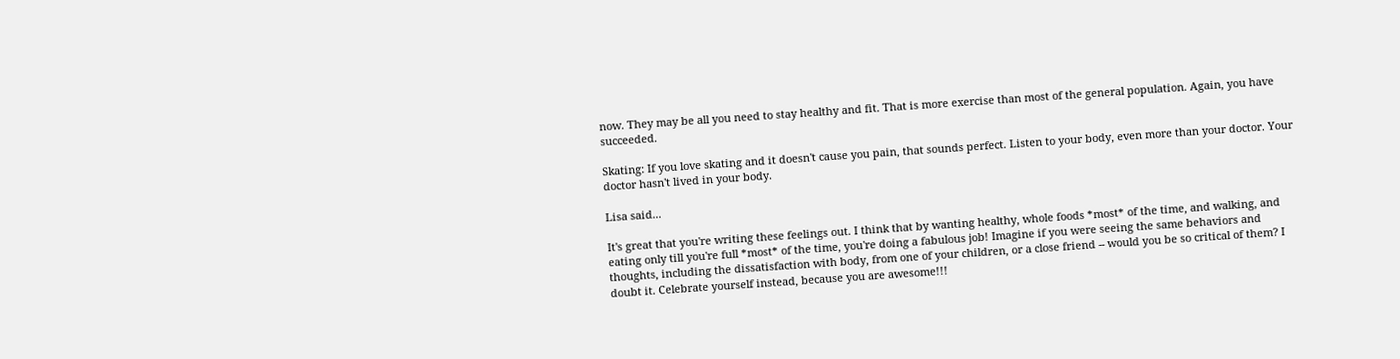now. They may be all you need to stay healthy and fit. That is more exercise than most of the general population. Again, you have succeeded.

Skating: If you love skating and it doesn't cause you pain, that sounds perfect. Listen to your body, even more than your doctor. Your doctor hasn't lived in your body.

Lisa said...

It's great that you're writing these feelings out. I think that by wanting healthy, whole foods *most* of the time, and walking, and eating only till you're full *most* of the time, you're doing a fabulous job! Imagine if you were seeing the same behaviors and thoughts, including the dissatisfaction with body, from one of your children, or a close friend -- would you be so critical of them? I doubt it. Celebrate yourself instead, because you are awesome!!!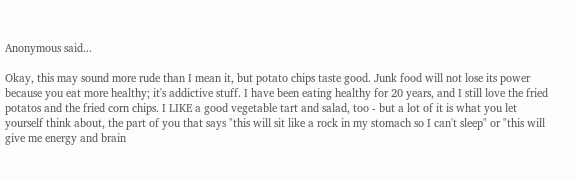Anonymous said...

Okay, this may sound more rude than I mean it, but potato chips taste good. Junk food will not lose its power because you eat more healthy; it's addictive stuff. I have been eating healthy for 20 years, and I still love the fried potatos and the fried corn chips. I LIKE a good vegetable tart and salad, too - but a lot of it is what you let yourself think about, the part of you that says "this will sit like a rock in my stomach so I can't sleep" or "this will give me energy and brain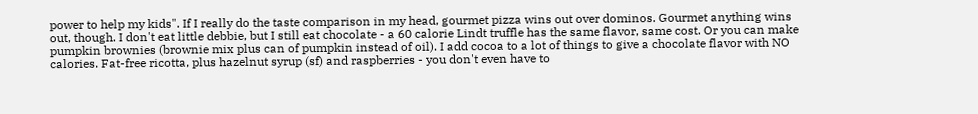power to help my kids". If I really do the taste comparison in my head, gourmet pizza wins out over dominos. Gourmet anything wins out, though. I don't eat little debbie, but I still eat chocolate - a 60 calorie Lindt truffle has the same flavor, same cost. Or you can make pumpkin brownies (brownie mix plus can of pumpkin instead of oil). I add cocoa to a lot of things to give a chocolate flavor with NO calories. Fat-free ricotta, plus hazelnut syrup (sf) and raspberries - you don't even have to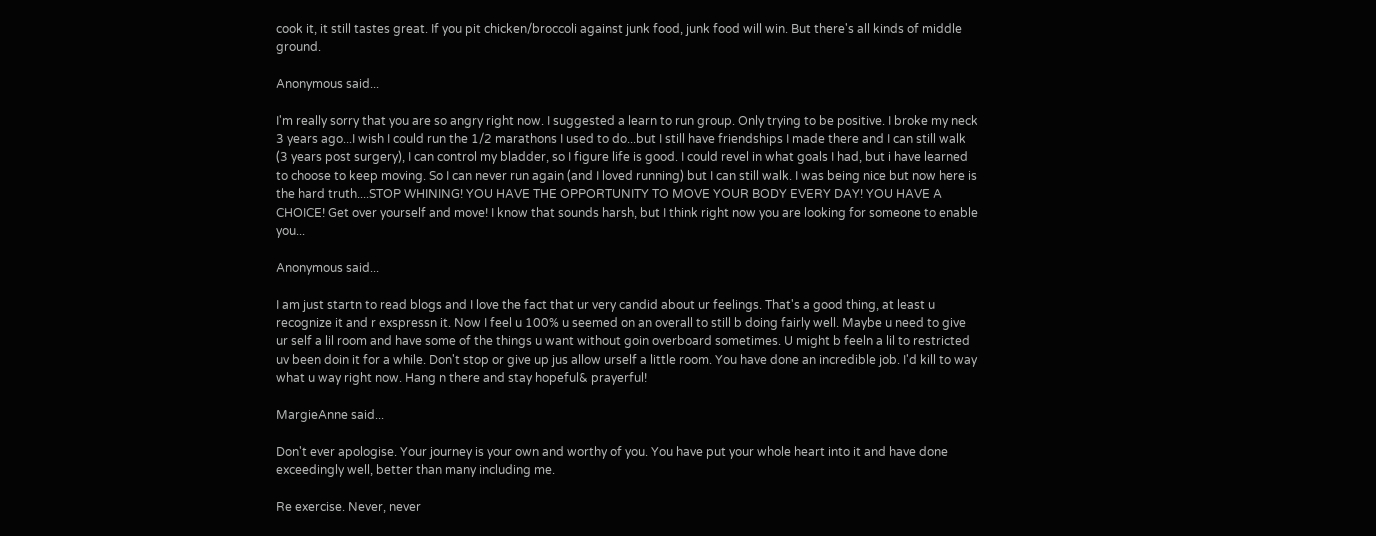cook it, it still tastes great. If you pit chicken/broccoli against junk food, junk food will win. But there's all kinds of middle ground.

Anonymous said...

I'm really sorry that you are so angry right now. I suggested a learn to run group. Only trying to be positive. I broke my neck 3 years ago...I wish I could run the 1/2 marathons I used to do...but I still have friendships I made there and I can still walk (3 years post surgery), I can control my bladder, so I figure life is good. I could revel in what goals I had, but i have learned to choose to keep moving. So I can never run again (and I loved running) but I can still walk. I was being nice but now here is the hard truth....STOP WHINING! YOU HAVE THE OPPORTUNITY TO MOVE YOUR BODY EVERY DAY! YOU HAVE A CHOICE! Get over yourself and move! I know that sounds harsh, but I think right now you are looking for someone to enable you...

Anonymous said...

I am just startn to read blogs and I love the fact that ur very candid about ur feelings. That's a good thing, at least u recognize it and r exspressn it. Now I feel u 100% u seemed on an overall to still b doing fairly well. Maybe u need to give ur self a lil room and have some of the things u want without goin overboard sometimes. U might b feeln a lil to restricted uv been doin it for a while. Don't stop or give up jus allow urself a little room. You have done an incredible job. I'd kill to way what u way right now. Hang n there and stay hopeful& prayerful!

MargieAnne said...

Don't ever apologise. Your journey is your own and worthy of you. You have put your whole heart into it and have done exceedingly well, better than many including me.

Re exercise. Never, never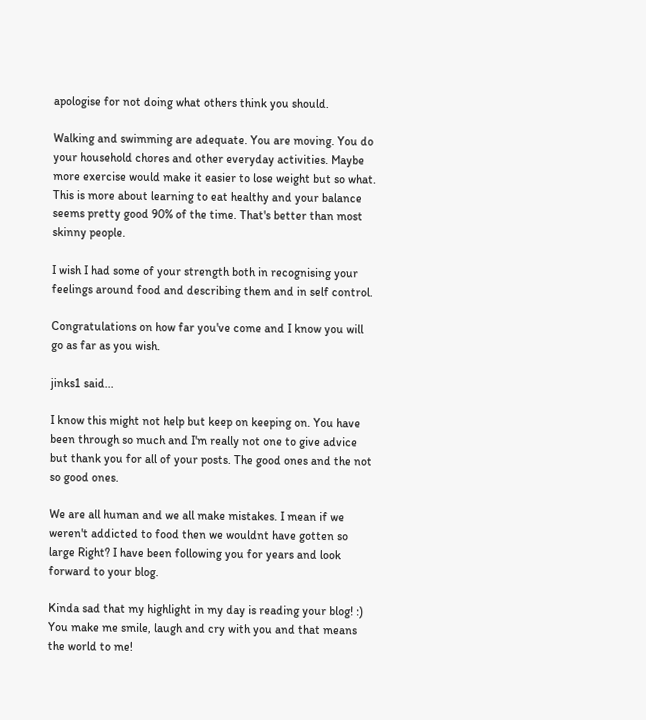apologise for not doing what others think you should.

Walking and swimming are adequate. You are moving. You do your household chores and other everyday activities. Maybe more exercise would make it easier to lose weight but so what. This is more about learning to eat healthy and your balance seems pretty good 90% of the time. That's better than most skinny people.

I wish I had some of your strength both in recognising your feelings around food and describing them and in self control.

Congratulations on how far you've come and I know you will go as far as you wish.

jinks1 said...

I know this might not help but keep on keeping on. You have been through so much and I'm really not one to give advice but thank you for all of your posts. The good ones and the not so good ones.

We are all human and we all make mistakes. I mean if we weren't addicted to food then we wouldnt have gotten so large Right? I have been following you for years and look forward to your blog.

Kinda sad that my highlight in my day is reading your blog! :) You make me smile, laugh and cry with you and that means the world to me!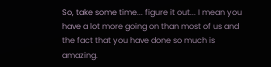So, take some time... figure it out... I mean you have a lot more going on than most of us and the fact that you have done so much is amazing.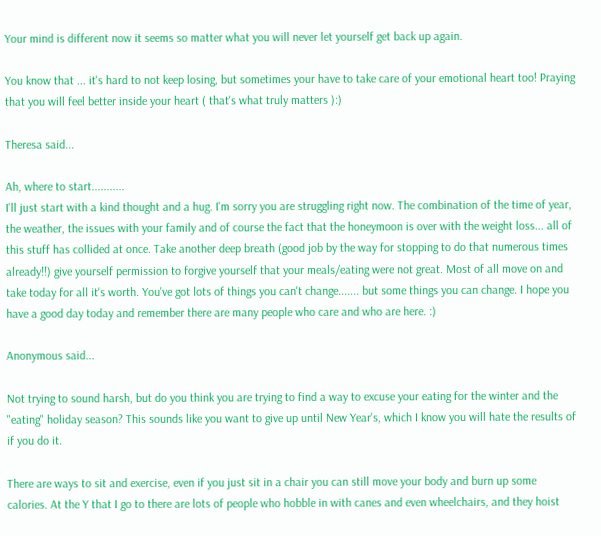Your mind is different now it seems so matter what you will never let yourself get back up again.

You know that ... it's hard to not keep losing, but sometimes your have to take care of your emotional heart too! Praying that you will feel better inside your heart ( that's what truly matters ):)

Theresa said...

Ah, where to start...........
I'll just start with a kind thought and a hug. I'm sorry you are struggling right now. The combination of the time of year, the weather, the issues with your family and of course the fact that the honeymoon is over with the weight loss... all of this stuff has collided at once. Take another deep breath (good job by the way for stopping to do that numerous times already!!) give yourself permission to forgive yourself that your meals/eating were not great. Most of all move on and take today for all it's worth. You've got lots of things you can't change....... but some things you can change. I hope you have a good day today and remember there are many people who care and who are here. :)

Anonymous said...

Not trying to sound harsh, but do you think you are trying to find a way to excuse your eating for the winter and the "eating" holiday season? This sounds like you want to give up until New Year's, which I know you will hate the results of if you do it.

There are ways to sit and exercise, even if you just sit in a chair you can still move your body and burn up some calories. At the Y that I go to there are lots of people who hobble in with canes and even wheelchairs, and they hoist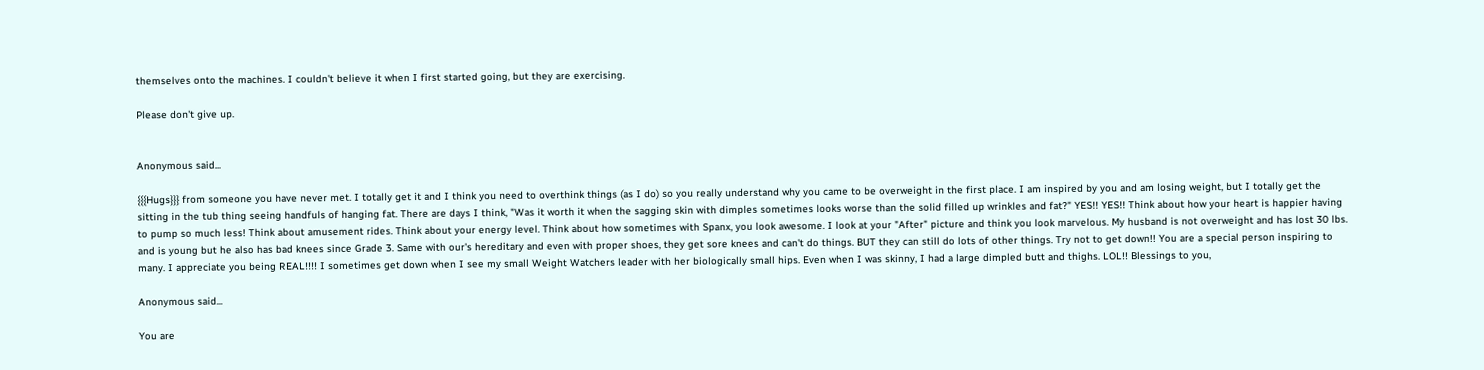themselves onto the machines. I couldn't believe it when I first started going, but they are exercising.

Please don't give up.


Anonymous said...

{{{Hugs}}} from someone you have never met. I totally get it and I think you need to overthink things (as I do) so you really understand why you came to be overweight in the first place. I am inspired by you and am losing weight, but I totally get the sitting in the tub thing seeing handfuls of hanging fat. There are days I think, "Was it worth it when the sagging skin with dimples sometimes looks worse than the solid filled up wrinkles and fat?" YES!! YES!! Think about how your heart is happier having to pump so much less! Think about amusement rides. Think about your energy level. Think about how sometimes with Spanx, you look awesome. I look at your "After" picture and think you look marvelous. My husband is not overweight and has lost 30 lbs. and is young but he also has bad knees since Grade 3. Same with our's hereditary and even with proper shoes, they get sore knees and can't do things. BUT they can still do lots of other things. Try not to get down!! You are a special person inspiring to many. I appreciate you being REAL!!!! I sometimes get down when I see my small Weight Watchers leader with her biologically small hips. Even when I was skinny, I had a large dimpled butt and thighs. LOL!! Blessings to you,

Anonymous said...

You are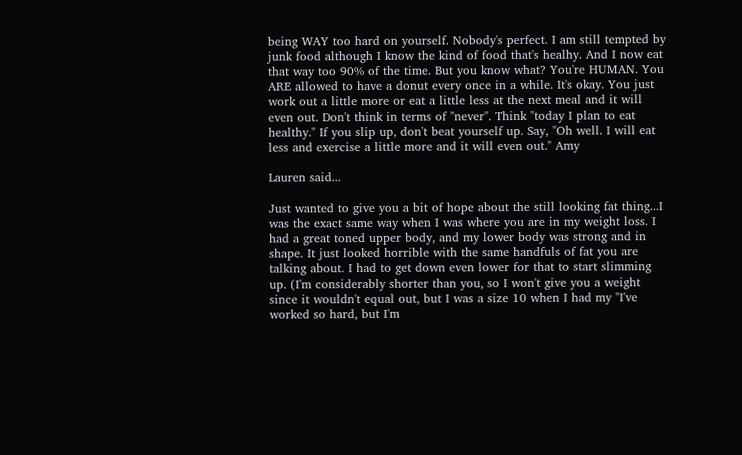being WAY too hard on yourself. Nobody's perfect. I am still tempted by junk food although I know the kind of food that's healhy. And I now eat that way too 90% of the time. But you know what? You're HUMAN. You ARE allowed to have a donut every once in a while. It's okay. You just work out a little more or eat a little less at the next meal and it will even out. Don't think in terms of "never". Think "today I plan to eat healthy." If you slip up, don't beat yourself up. Say, "Oh well. I will eat less and exercise a little more and it will even out." Amy

Lauren said...

Just wanted to give you a bit of hope about the still looking fat thing...I was the exact same way when I was where you are in my weight loss. I had a great toned upper body, and my lower body was strong and in shape. It just looked horrible with the same handfuls of fat you are talking about. I had to get down even lower for that to start slimming up. (I'm considerably shorter than you, so I won't give you a weight since it wouldn't equal out, but I was a size 10 when I had my "I've worked so hard, but I'm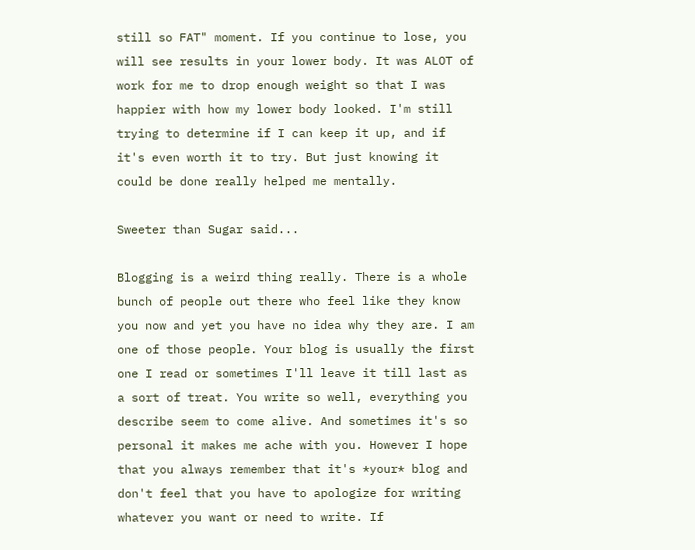still so FAT" moment. If you continue to lose, you will see results in your lower body. It was ALOT of work for me to drop enough weight so that I was happier with how my lower body looked. I'm still trying to determine if I can keep it up, and if it's even worth it to try. But just knowing it could be done really helped me mentally.

Sweeter than Sugar said...

Blogging is a weird thing really. There is a whole bunch of people out there who feel like they know you now and yet you have no idea why they are. I am one of those people. Your blog is usually the first one I read or sometimes I'll leave it till last as a sort of treat. You write so well, everything you describe seem to come alive. And sometimes it's so personal it makes me ache with you. However I hope that you always remember that it's *your* blog and don't feel that you have to apologize for writing whatever you want or need to write. If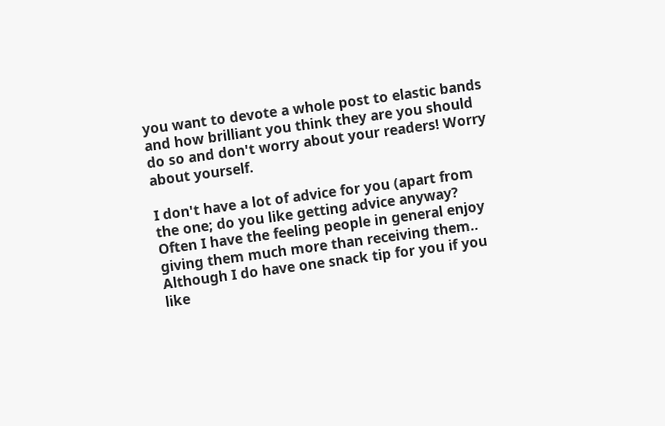you want to devote a whole post to elastic bands and how brilliant you think they are you should do so and don't worry about your readers! Worry about yourself.

I don't have a lot of advice for you (apart from the one; do you like getting advice anyway? Often I have the feeling people in general enjoy giving them much more than receiving them.. Although I do have one snack tip for you if you like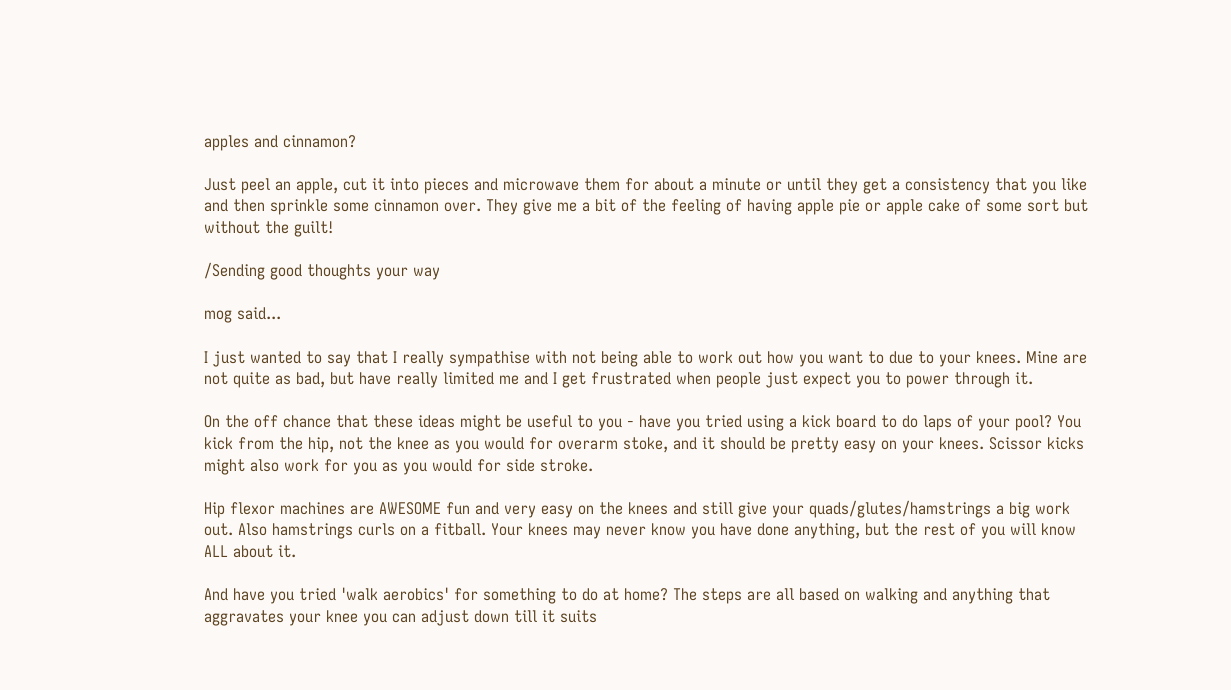apples and cinnamon?

Just peel an apple, cut it into pieces and microwave them for about a minute or until they get a consistency that you like and then sprinkle some cinnamon over. They give me a bit of the feeling of having apple pie or apple cake of some sort but without the guilt!

/Sending good thoughts your way

mog said...

I just wanted to say that I really sympathise with not being able to work out how you want to due to your knees. Mine are not quite as bad, but have really limited me and I get frustrated when people just expect you to power through it.

On the off chance that these ideas might be useful to you - have you tried using a kick board to do laps of your pool? You kick from the hip, not the knee as you would for overarm stoke, and it should be pretty easy on your knees. Scissor kicks might also work for you as you would for side stroke.

Hip flexor machines are AWESOME fun and very easy on the knees and still give your quads/glutes/hamstrings a big work out. Also hamstrings curls on a fitball. Your knees may never know you have done anything, but the rest of you will know ALL about it.

And have you tried 'walk aerobics' for something to do at home? The steps are all based on walking and anything that aggravates your knee you can adjust down till it suits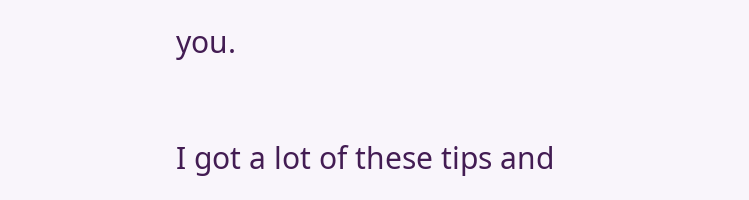you.

I got a lot of these tips and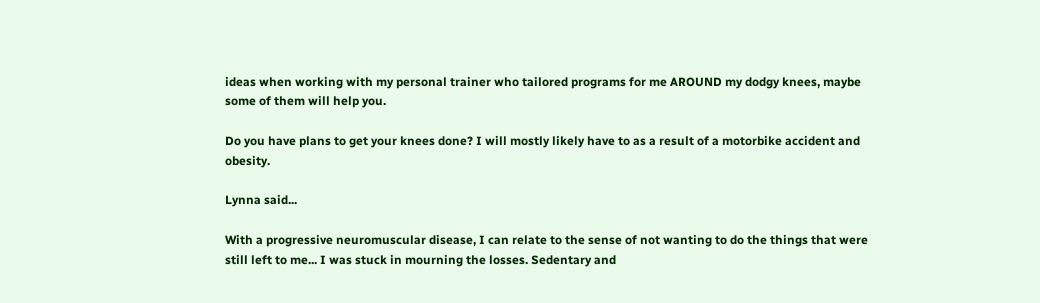ideas when working with my personal trainer who tailored programs for me AROUND my dodgy knees, maybe some of them will help you.

Do you have plans to get your knees done? I will mostly likely have to as a result of a motorbike accident and obesity.

Lynna said...

With a progressive neuromuscular disease, I can relate to the sense of not wanting to do the things that were still left to me... I was stuck in mourning the losses. Sedentary and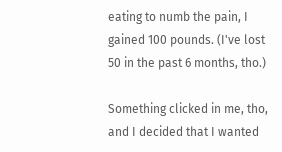eating to numb the pain, I gained 100 pounds. (I've lost 50 in the past 6 months, tho.)

Something clicked in me, tho, and I decided that I wanted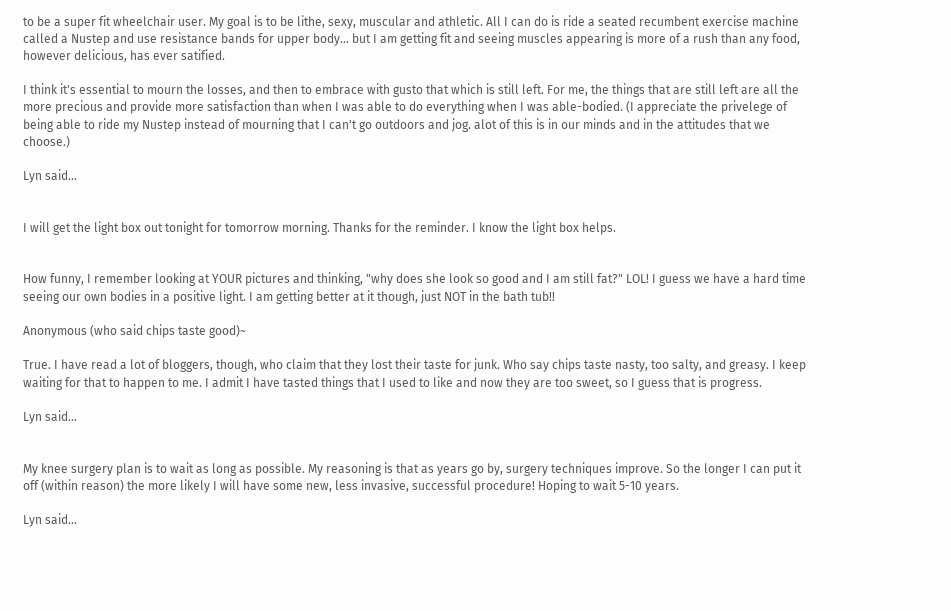to be a super fit wheelchair user. My goal is to be lithe, sexy, muscular and athletic. All I can do is ride a seated recumbent exercise machine called a Nustep and use resistance bands for upper body... but I am getting fit and seeing muscles appearing is more of a rush than any food, however delicious, has ever satified.

I think it's essential to mourn the losses, and then to embrace with gusto that which is still left. For me, the things that are still left are all the more precious and provide more satisfaction than when I was able to do everything when I was able-bodied. (I appreciate the privelege of being able to ride my Nustep instead of mourning that I can't go outdoors and jog. alot of this is in our minds and in the attitudes that we choose.)

Lyn said...


I will get the light box out tonight for tomorrow morning. Thanks for the reminder. I know the light box helps.


How funny, I remember looking at YOUR pictures and thinking, "why does she look so good and I am still fat?" LOL! I guess we have a hard time seeing our own bodies in a positive light. I am getting better at it though, just NOT in the bath tub!!

Anonymous (who said chips taste good)~

True. I have read a lot of bloggers, though, who claim that they lost their taste for junk. Who say chips taste nasty, too salty, and greasy. I keep waiting for that to happen to me. I admit I have tasted things that I used to like and now they are too sweet, so I guess that is progress.

Lyn said...


My knee surgery plan is to wait as long as possible. My reasoning is that as years go by, surgery techniques improve. So the longer I can put it off (within reason) the more likely I will have some new, less invasive, successful procedure! Hoping to wait 5-10 years.

Lyn said...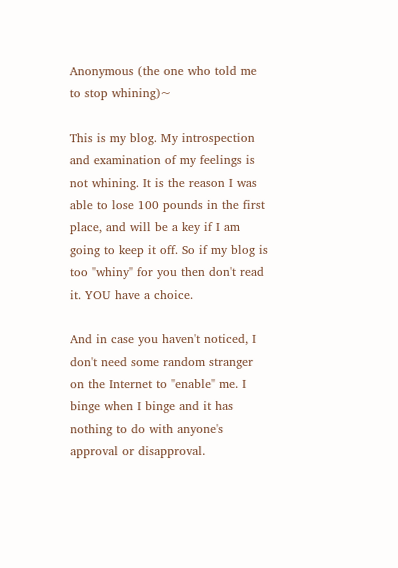Anonymous (the one who told me to stop whining)~

This is my blog. My introspection and examination of my feelings is not whining. It is the reason I was able to lose 100 pounds in the first place, and will be a key if I am going to keep it off. So if my blog is too "whiny" for you then don't read it. YOU have a choice.

And in case you haven't noticed, I don't need some random stranger on the Internet to "enable" me. I binge when I binge and it has nothing to do with anyone's approval or disapproval.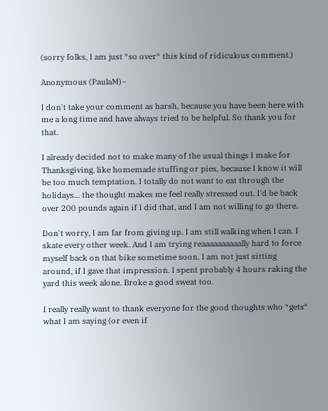(sorry folks, I am just *so over* this kind of ridiculous comment.)

Anonymous (PaulaM)~

I don't take your comment as harsh, because you have been here with me a long time and have always tried to be helpful. So thank you for that.

I already decided not to make many of the usual things I make for Thanksgiving, like homemade stuffing or pies, because I know it will be too much temptation. I totally do not want to eat through the holidays... the thought makes me feel really stressed out. I'd be back over 200 pounds again if I did that, and I am not willing to go there.

Don't worry, I am far from giving up. I am still walking when I can. I skate every other week. And I am trying reaaaaaaaaaally hard to force myself back on that bike sometime soon. I am not just sitting around, if I gave that impression. I spent probably 4 hours raking the yard this week alone. Broke a good sweat too.

I really really want to thank everyone for the good thoughts who *gets* what I am saying (or even if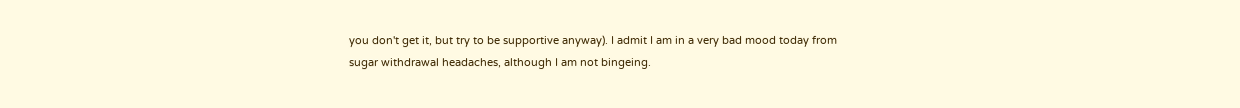you don't get it, but try to be supportive anyway). I admit I am in a very bad mood today from sugar withdrawal headaches, although I am not bingeing.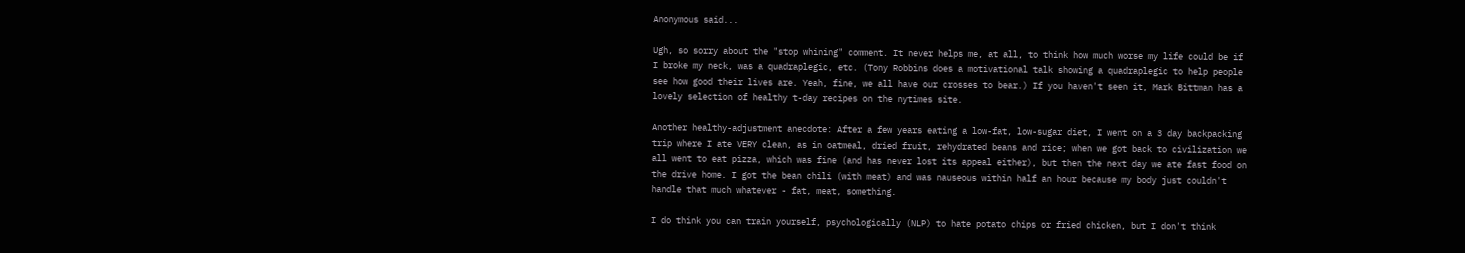Anonymous said...

Ugh, so sorry about the "stop whining" comment. It never helps me, at all, to think how much worse my life could be if I broke my neck, was a quadraplegic, etc. (Tony Robbins does a motivational talk showing a quadraplegic to help people see how good their lives are. Yeah, fine, we all have our crosses to bear.) If you haven't seen it, Mark Bittman has a lovely selection of healthy t-day recipes on the nytimes site.

Another healthy-adjustment anecdote: After a few years eating a low-fat, low-sugar diet, I went on a 3 day backpacking trip where I ate VERY clean, as in oatmeal, dried fruit, rehydrated beans and rice; when we got back to civilization we all went to eat pizza, which was fine (and has never lost its appeal either), but then the next day we ate fast food on the drive home. I got the bean chili (with meat) and was nauseous within half an hour because my body just couldn't handle that much whatever - fat, meat, something.

I do think you can train yourself, psychologically (NLP) to hate potato chips or fried chicken, but I don't think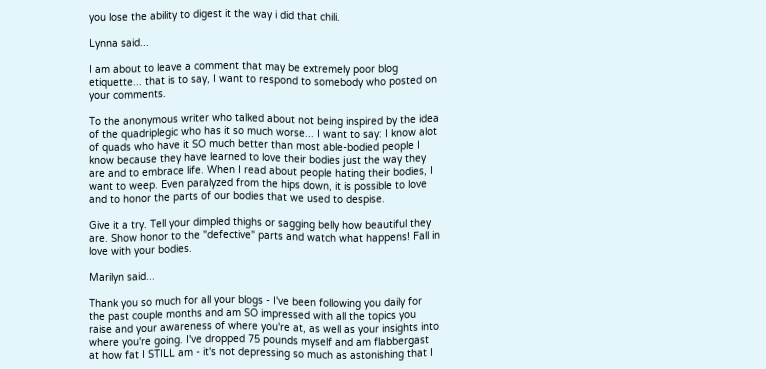you lose the ability to digest it the way i did that chili.

Lynna said...

I am about to leave a comment that may be extremely poor blog etiquette... that is to say, I want to respond to somebody who posted on your comments.

To the anonymous writer who talked about not being inspired by the idea of the quadriplegic who has it so much worse... I want to say: I know alot of quads who have it SO much better than most able-bodied people I know because they have learned to love their bodies just the way they are and to embrace life. When I read about people hating their bodies, I want to weep. Even paralyzed from the hips down, it is possible to love and to honor the parts of our bodies that we used to despise.

Give it a try. Tell your dimpled thighs or sagging belly how beautiful they are. Show honor to the "defective" parts and watch what happens! Fall in love with your bodies.

Marilyn said...

Thank you so much for all your blogs - I've been following you daily for the past couple months and am SO impressed with all the topics you raise and your awareness of where you're at, as well as your insights into where you're going. I've dropped 75 pounds myself and am flabbergast at how fat I STILL am - it's not depressing so much as astonishing that I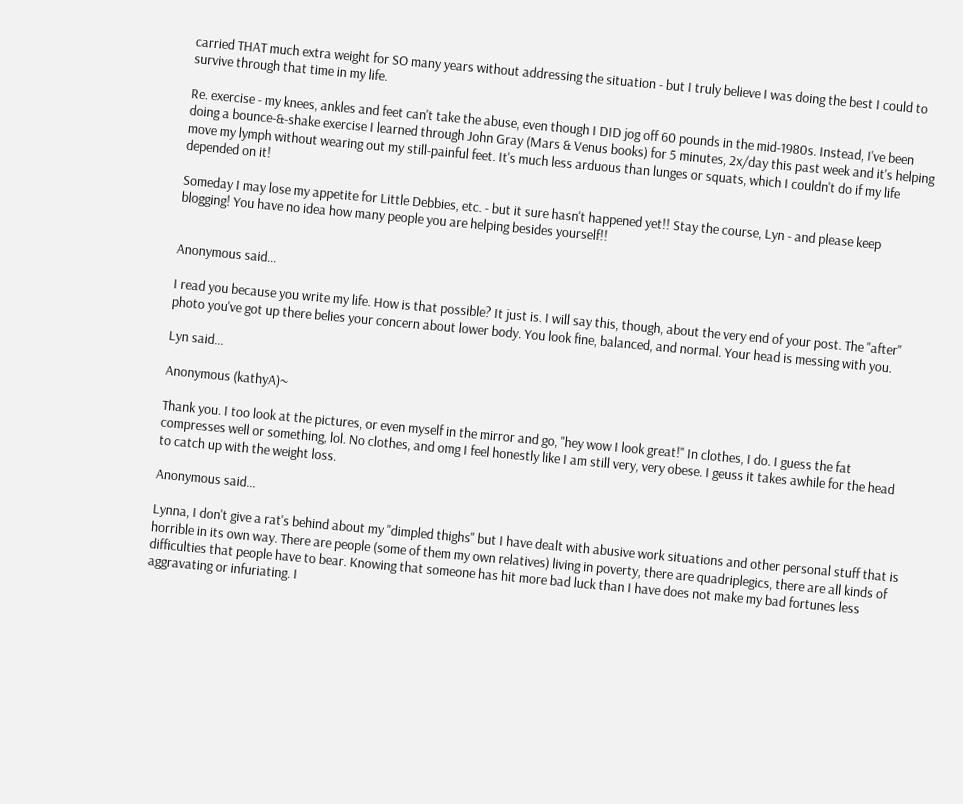carried THAT much extra weight for SO many years without addressing the situation - but I truly believe I was doing the best I could to survive through that time in my life.

Re. exercise - my knees, ankles and feet can't take the abuse, even though I DID jog off 60 pounds in the mid-1980s. Instead, I've been doing a bounce-&-shake exercise I learned through John Gray (Mars & Venus books) for 5 minutes, 2x/day this past week and it's helping move my lymph without wearing out my still-painful feet. It's much less arduous than lunges or squats, which I couldn't do if my life depended on it!

Someday I may lose my appetite for Little Debbies, etc. - but it sure hasn't happened yet!! Stay the course, Lyn - and please keep blogging! You have no idea how many people you are helping besides yourself!!


Anonymous said...

I read you because you write my life. How is that possible? It just is. I will say this, though, about the very end of your post. The "after" photo you've got up there belies your concern about lower body. You look fine, balanced, and normal. Your head is messing with you.

Lyn said...

Anonymous (kathyA)~

Thank you. I too look at the pictures, or even myself in the mirror and go, "hey wow I look great!" In clothes, I do. I guess the fat compresses well or something, lol. No clothes, and omg I feel honestly like I am still very, very obese. I geuss it takes awhile for the head to catch up with the weight loss.

Anonymous said...

Lynna, I don't give a rat's behind about my "dimpled thighs" but I have dealt with abusive work situations and other personal stuff that is horrible in its own way. There are people (some of them my own relatives) living in poverty, there are quadriplegics, there are all kinds of difficulties that people have to bear. Knowing that someone has hit more bad luck than I have does not make my bad fortunes less aggravating or infuriating. I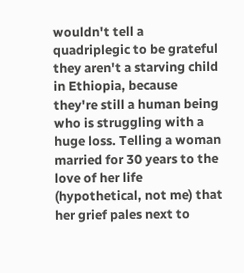wouldn't tell a quadriplegic to be grateful they aren't a starving child in Ethiopia, because they're still a human being who is struggling with a huge loss. Telling a woman married for 30 years to the love of her life (hypothetical, not me) that her grief pales next to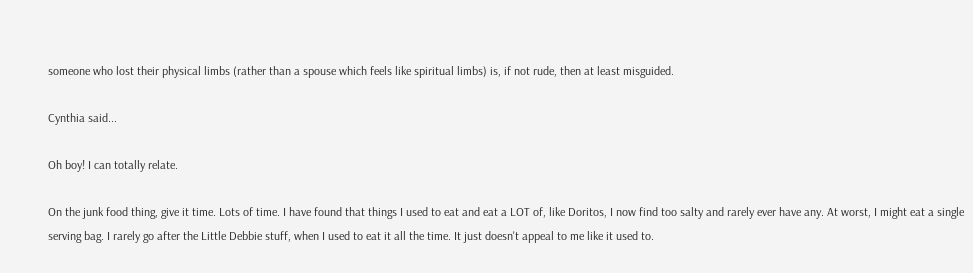someone who lost their physical limbs (rather than a spouse which feels like spiritual limbs) is, if not rude, then at least misguided.

Cynthia said...

Oh boy! I can totally relate.

On the junk food thing, give it time. Lots of time. I have found that things I used to eat and eat a LOT of, like Doritos, I now find too salty and rarely ever have any. At worst, I might eat a single serving bag. I rarely go after the Little Debbie stuff, when I used to eat it all the time. It just doesn't appeal to me like it used to.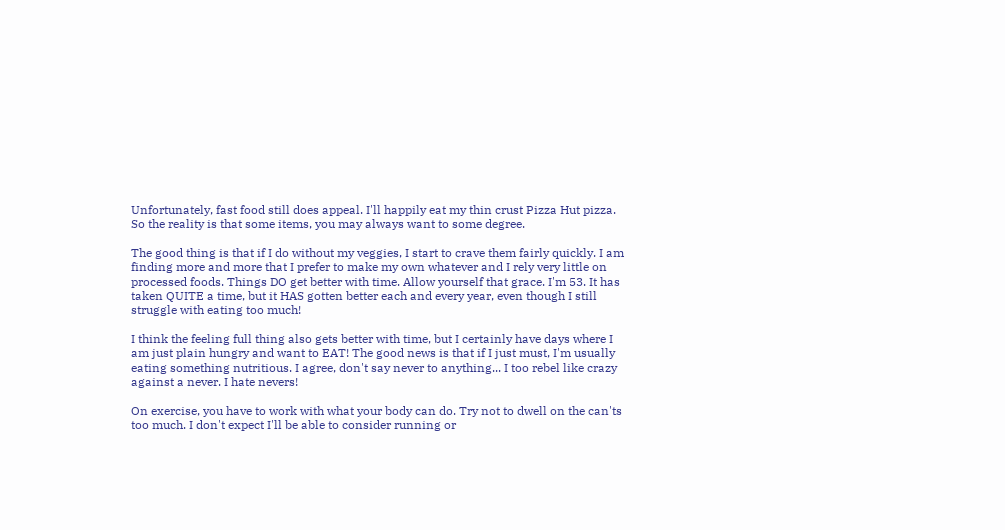Unfortunately, fast food still does appeal. I'll happily eat my thin crust Pizza Hut pizza. So the reality is that some items, you may always want to some degree.

The good thing is that if I do without my veggies, I start to crave them fairly quickly. I am finding more and more that I prefer to make my own whatever and I rely very little on processed foods. Things DO get better with time. Allow yourself that grace. I'm 53. It has taken QUITE a time, but it HAS gotten better each and every year, even though I still struggle with eating too much!

I think the feeling full thing also gets better with time, but I certainly have days where I am just plain hungry and want to EAT! The good news is that if I just must, I'm usually eating something nutritious. I agree, don't say never to anything... I too rebel like crazy against a never. I hate nevers!

On exercise, you have to work with what your body can do. Try not to dwell on the can'ts too much. I don't expect I'll be able to consider running or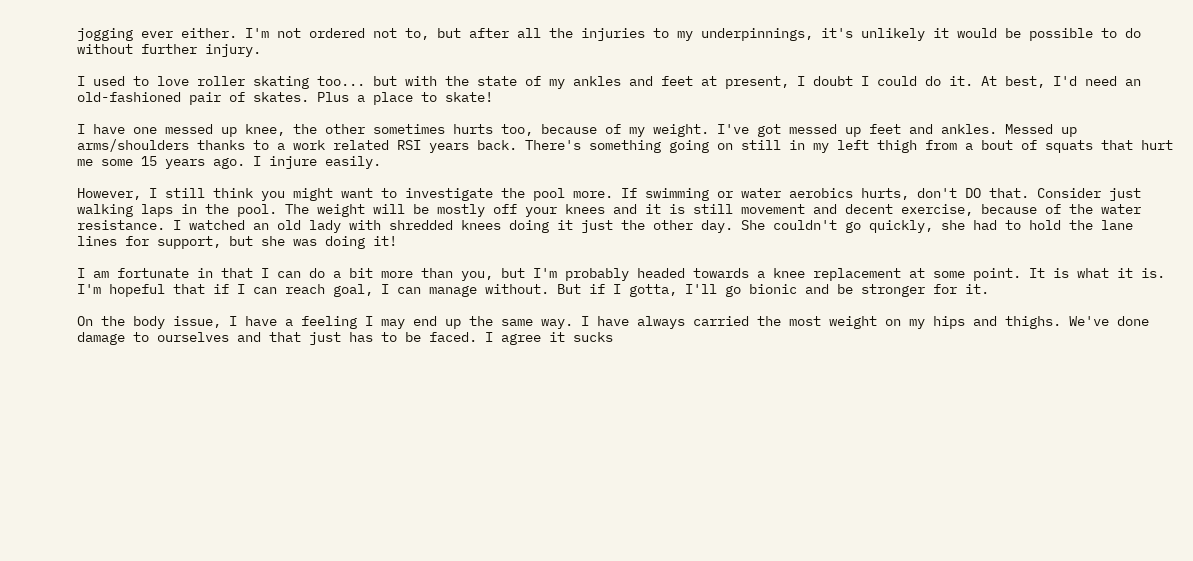jogging ever either. I'm not ordered not to, but after all the injuries to my underpinnings, it's unlikely it would be possible to do without further injury.

I used to love roller skating too... but with the state of my ankles and feet at present, I doubt I could do it. At best, I'd need an old-fashioned pair of skates. Plus a place to skate!

I have one messed up knee, the other sometimes hurts too, because of my weight. I've got messed up feet and ankles. Messed up arms/shoulders thanks to a work related RSI years back. There's something going on still in my left thigh from a bout of squats that hurt me some 15 years ago. I injure easily.

However, I still think you might want to investigate the pool more. If swimming or water aerobics hurts, don't DO that. Consider just walking laps in the pool. The weight will be mostly off your knees and it is still movement and decent exercise, because of the water resistance. I watched an old lady with shredded knees doing it just the other day. She couldn't go quickly, she had to hold the lane lines for support, but she was doing it!

I am fortunate in that I can do a bit more than you, but I'm probably headed towards a knee replacement at some point. It is what it is. I'm hopeful that if I can reach goal, I can manage without. But if I gotta, I'll go bionic and be stronger for it.

On the body issue, I have a feeling I may end up the same way. I have always carried the most weight on my hips and thighs. We've done damage to ourselves and that just has to be faced. I agree it sucks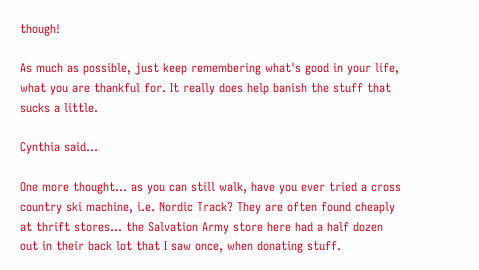though!

As much as possible, just keep remembering what's good in your life, what you are thankful for. It really does help banish the stuff that sucks a little.

Cynthia said...

One more thought... as you can still walk, have you ever tried a cross country ski machine, i.e. Nordic Track? They are often found cheaply at thrift stores... the Salvation Army store here had a half dozen out in their back lot that I saw once, when donating stuff.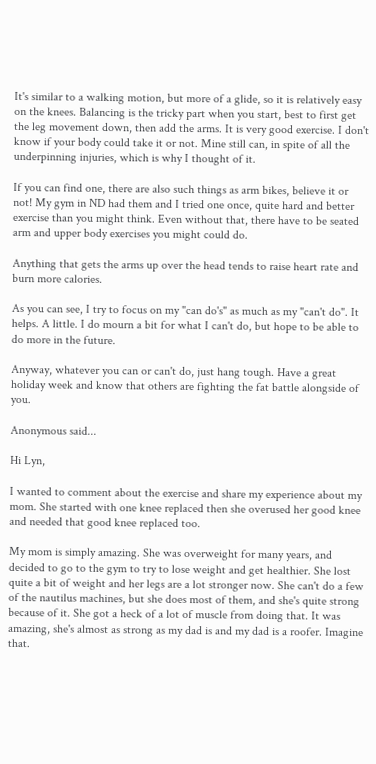It's similar to a walking motion, but more of a glide, so it is relatively easy on the knees. Balancing is the tricky part when you start, best to first get the leg movement down, then add the arms. It is very good exercise. I don't know if your body could take it or not. Mine still can, in spite of all the underpinning injuries, which is why I thought of it.

If you can find one, there are also such things as arm bikes, believe it or not! My gym in ND had them and I tried one once, quite hard and better exercise than you might think. Even without that, there have to be seated arm and upper body exercises you might could do.

Anything that gets the arms up over the head tends to raise heart rate and burn more calories.

As you can see, I try to focus on my "can do's" as much as my "can't do". It helps. A little. I do mourn a bit for what I can't do, but hope to be able to do more in the future.

Anyway, whatever you can or can't do, just hang tough. Have a great holiday week and know that others are fighting the fat battle alongside of you.

Anonymous said...

Hi Lyn,

I wanted to comment about the exercise and share my experience about my mom. She started with one knee replaced then she overused her good knee and needed that good knee replaced too.

My mom is simply amazing. She was overweight for many years, and decided to go to the gym to try to lose weight and get healthier. She lost quite a bit of weight and her legs are a lot stronger now. She can't do a few of the nautilus machines, but she does most of them, and she's quite strong because of it. She got a heck of a lot of muscle from doing that. It was amazing, she's almost as strong as my dad is and my dad is a roofer. Imagine that.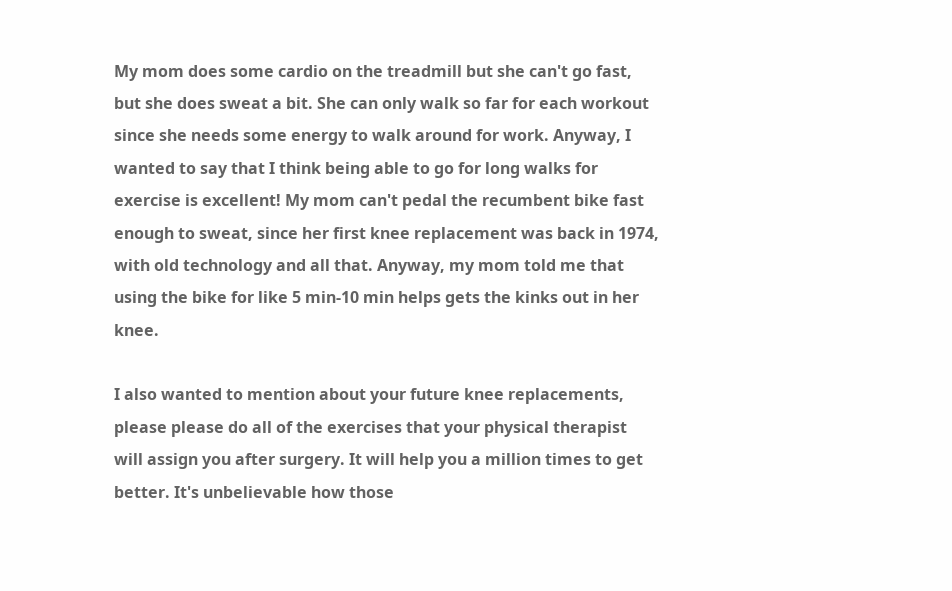My mom does some cardio on the treadmill but she can't go fast, but she does sweat a bit. She can only walk so far for each workout since she needs some energy to walk around for work. Anyway, I wanted to say that I think being able to go for long walks for exercise is excellent! My mom can't pedal the recumbent bike fast enough to sweat, since her first knee replacement was back in 1974, with old technology and all that. Anyway, my mom told me that using the bike for like 5 min-10 min helps gets the kinks out in her knee.

I also wanted to mention about your future knee replacements, please please do all of the exercises that your physical therapist will assign you after surgery. It will help you a million times to get better. It's unbelievable how those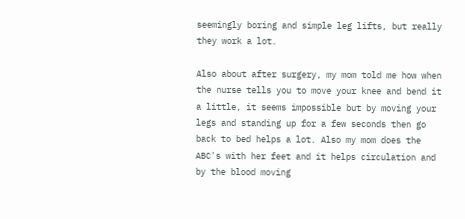seemingly boring and simple leg lifts, but really they work a lot.

Also about after surgery, my mom told me how when the nurse tells you to move your knee and bend it a little, it seems impossible but by moving your legs and standing up for a few seconds then go back to bed helps a lot. Also my mom does the ABC's with her feet and it helps circulation and by the blood moving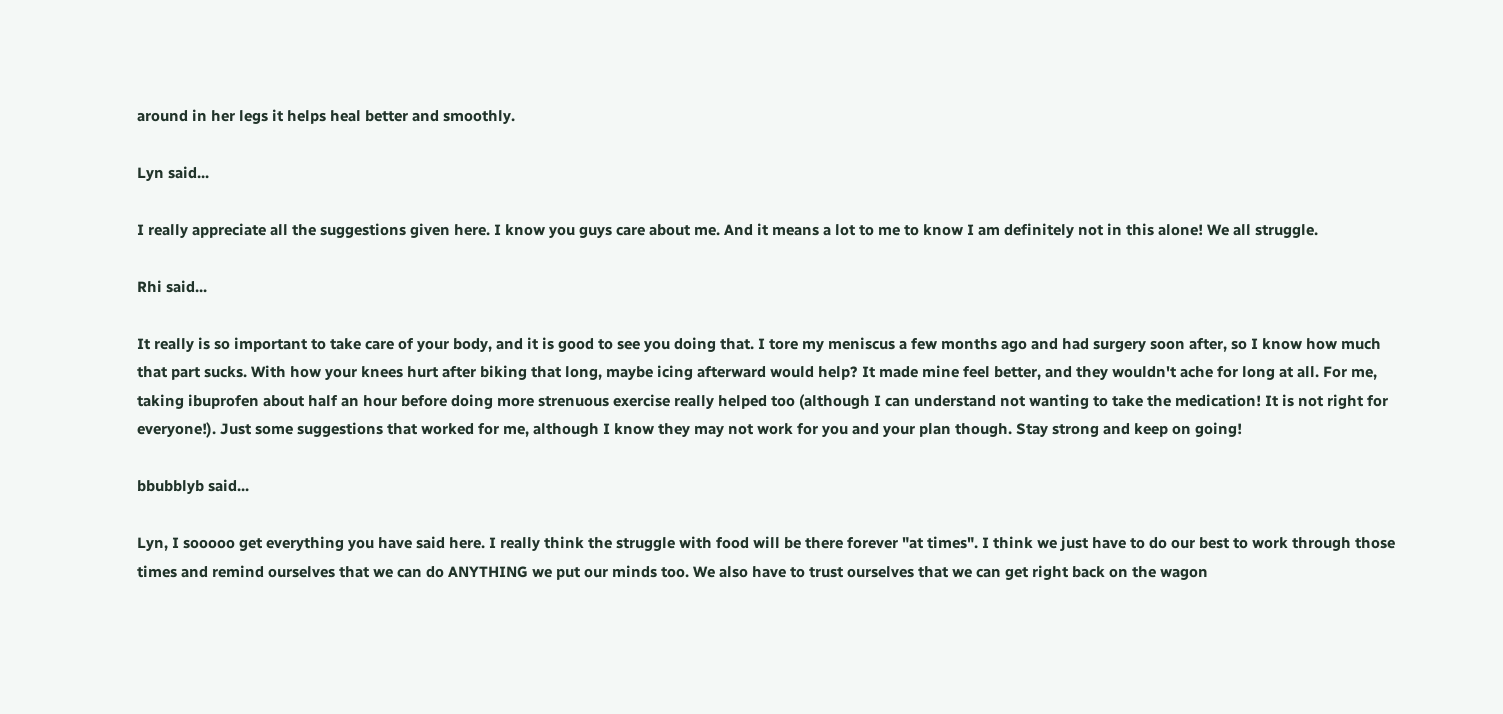around in her legs it helps heal better and smoothly.

Lyn said...

I really appreciate all the suggestions given here. I know you guys care about me. And it means a lot to me to know I am definitely not in this alone! We all struggle.

Rhi said...

It really is so important to take care of your body, and it is good to see you doing that. I tore my meniscus a few months ago and had surgery soon after, so I know how much that part sucks. With how your knees hurt after biking that long, maybe icing afterward would help? It made mine feel better, and they wouldn't ache for long at all. For me, taking ibuprofen about half an hour before doing more strenuous exercise really helped too (although I can understand not wanting to take the medication! It is not right for everyone!). Just some suggestions that worked for me, although I know they may not work for you and your plan though. Stay strong and keep on going!

bbubblyb said...

Lyn, I sooooo get everything you have said here. I really think the struggle with food will be there forever "at times". I think we just have to do our best to work through those times and remind ourselves that we can do ANYTHING we put our minds too. We also have to trust ourselves that we can get right back on the wagon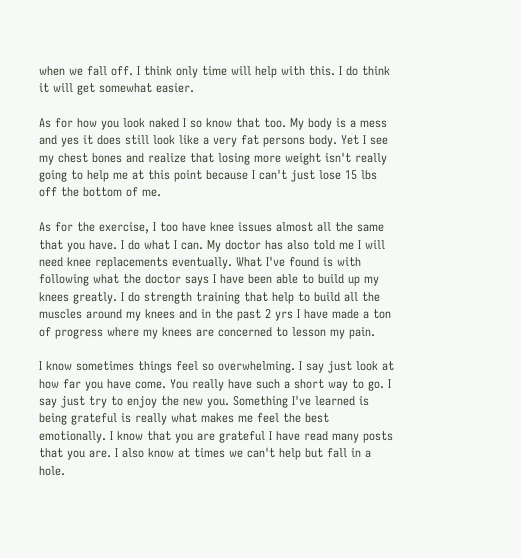when we fall off. I think only time will help with this. I do think it will get somewhat easier.

As for how you look naked I so know that too. My body is a mess and yes it does still look like a very fat persons body. Yet I see my chest bones and realize that losing more weight isn't really going to help me at this point because I can't just lose 15 lbs off the bottom of me.

As for the exercise, I too have knee issues almost all the same that you have. I do what I can. My doctor has also told me I will need knee replacements eventually. What I've found is with following what the doctor says I have been able to build up my knees greatly. I do strength training that help to build all the muscles around my knees and in the past 2 yrs I have made a ton of progress where my knees are concerned to lesson my pain.

I know sometimes things feel so overwhelming. I say just look at how far you have come. You really have such a short way to go. I say just try to enjoy the new you. Something I've learned is being grateful is really what makes me feel the best emotionally. I know that you are grateful I have read many posts that you are. I also know at times we can't help but fall in a hole.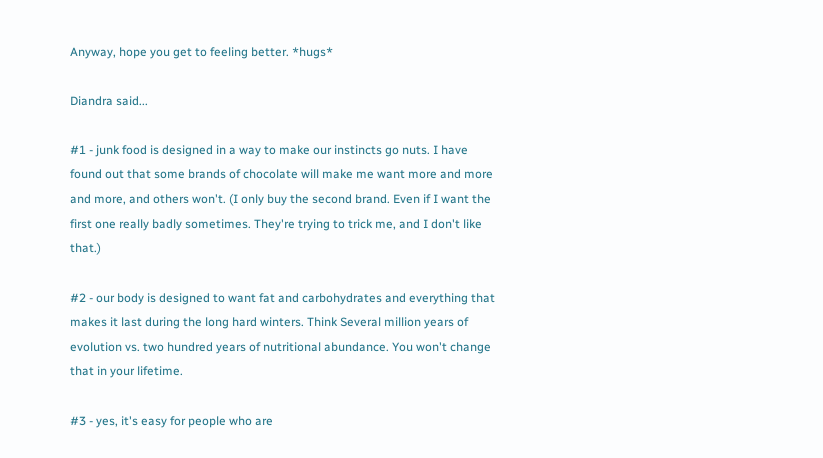Anyway, hope you get to feeling better. *hugs*

Diandra said...

#1 - junk food is designed in a way to make our instincts go nuts. I have found out that some brands of chocolate will make me want more and more and more, and others won't. (I only buy the second brand. Even if I want the first one really badly sometimes. They're trying to trick me, and I don't like that.)

#2 - our body is designed to want fat and carbohydrates and everything that makes it last during the long hard winters. Think Several million years of evolution vs. two hundred years of nutritional abundance. You won't change that in your lifetime.

#3 - yes, it's easy for people who are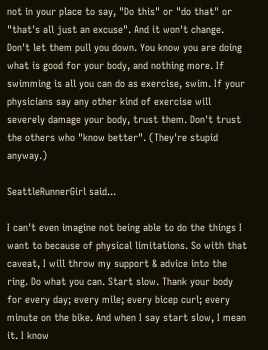not in your place to say, "Do this" or "do that" or "that's all just an excuse". And it won't change. Don't let them pull you down. You know you are doing what is good for your body, and nothing more. If swimming is all you can do as exercise, swim. If your physicians say any other kind of exercise will severely damage your body, trust them. Don't trust the others who "know better". (They're stupid anyway.)

SeattleRunnerGirl said...

I can't even imagine not being able to do the things I want to because of physical limitations. So with that caveat, I will throw my support & advice into the ring. Do what you can. Start slow. Thank your body for every day; every mile; every bicep curl; every minute on the bike. And when I say start slow, I mean it. I know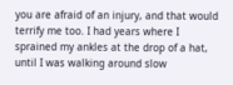you are afraid of an injury, and that would terrify me too. I had years where I sprained my ankles at the drop of a hat, until I was walking around slow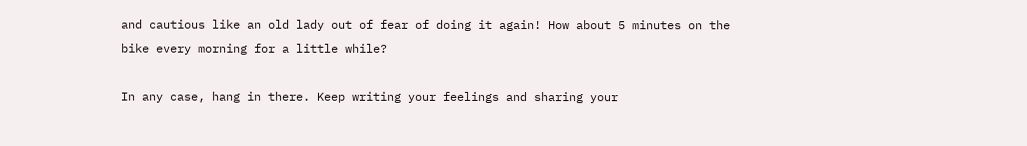and cautious like an old lady out of fear of doing it again! How about 5 minutes on the bike every morning for a little while?

In any case, hang in there. Keep writing your feelings and sharing your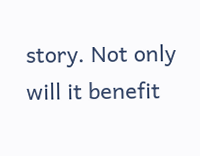story. Not only will it benefit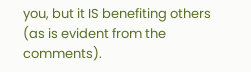you, but it IS benefiting others (as is evident from the comments).